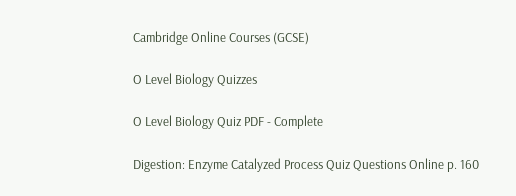Cambridge Online Courses (GCSE)

O Level Biology Quizzes

O Level Biology Quiz PDF - Complete

Digestion: Enzyme Catalyzed Process Quiz Questions Online p. 160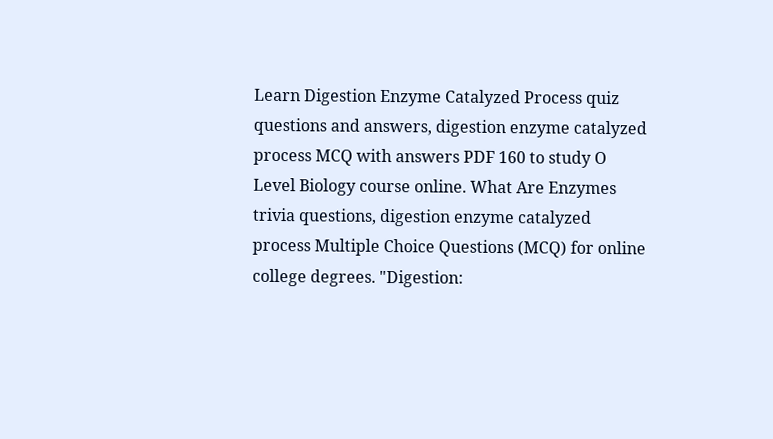Learn Digestion Enzyme Catalyzed Process quiz questions and answers, digestion enzyme catalyzed process MCQ with answers PDF 160 to study O Level Biology course online. What Are Enzymes trivia questions, digestion enzyme catalyzed process Multiple Choice Questions (MCQ) for online college degrees. "Digestion: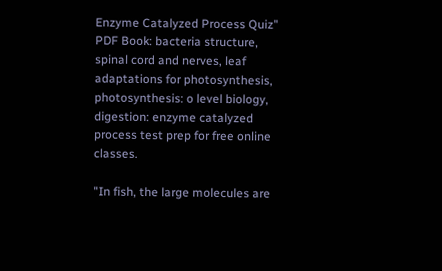Enzyme Catalyzed Process Quiz" PDF Book: bacteria structure, spinal cord and nerves, leaf adaptations for photosynthesis, photosynthesis: o level biology, digestion: enzyme catalyzed process test prep for free online classes.

"In fish, the large molecules are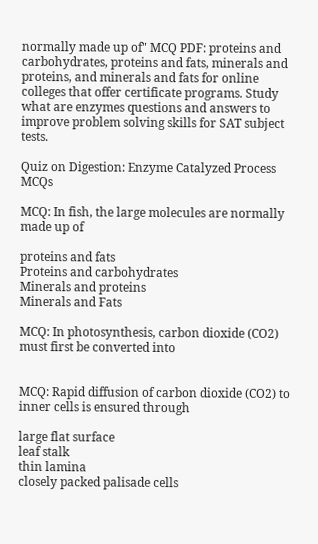normally made up of" MCQ PDF: proteins and carbohydrates, proteins and fats, minerals and proteins, and minerals and fats for online colleges that offer certificate programs. Study what are enzymes questions and answers to improve problem solving skills for SAT subject tests.

Quiz on Digestion: Enzyme Catalyzed Process MCQs

MCQ: In fish, the large molecules are normally made up of

proteins and fats
Proteins and carbohydrates
Minerals and proteins
Minerals and Fats

MCQ: In photosynthesis, carbon dioxide (CO2) must first be converted into


MCQ: Rapid diffusion of carbon dioxide (CO2) to inner cells is ensured through

large flat surface
leaf stalk
thin lamina
closely packed palisade cells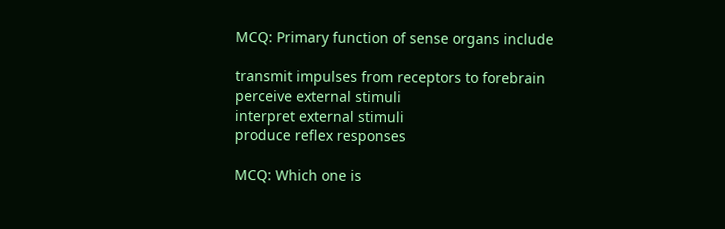MCQ: Primary function of sense organs include

transmit impulses from receptors to forebrain
perceive external stimuli
interpret external stimuli
produce reflex responses

MCQ: Which one is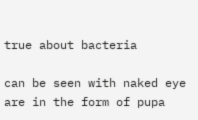true about bacteria

can be seen with naked eye
are in the form of pupa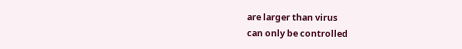are larger than virus
can only be controlled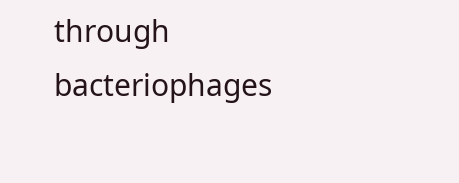through bacteriophages